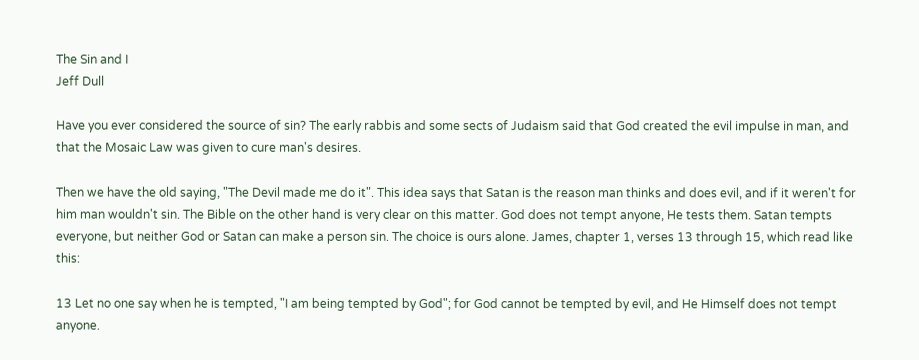The Sin and I
Jeff Dull

Have you ever considered the source of sin? The early rabbis and some sects of Judaism said that God created the evil impulse in man, and that the Mosaic Law was given to cure man's desires.

Then we have the old saying, "The Devil made me do it". This idea says that Satan is the reason man thinks and does evil, and if it weren't for him man wouldn't sin. The Bible on the other hand is very clear on this matter. God does not tempt anyone, He tests them. Satan tempts everyone, but neither God or Satan can make a person sin. The choice is ours alone. James, chapter 1, verses 13 through 15, which read like this:

13 Let no one say when he is tempted, "I am being tempted by God"; for God cannot be tempted by evil, and He Himself does not tempt anyone.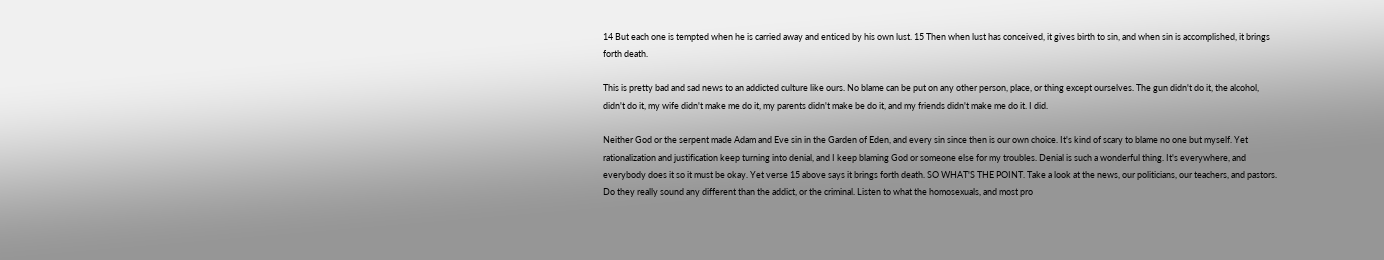14 But each one is tempted when he is carried away and enticed by his own lust. 15 Then when lust has conceived, it gives birth to sin, and when sin is accomplished, it brings forth death.

This is pretty bad and sad news to an addicted culture like ours. No blame can be put on any other person, place, or thing except ourselves. The gun didn't do it, the alcohol, didn't do it, my wife didn't make me do it, my parents didn't make be do it, and my friends didn't make me do it. I did.

Neither God or the serpent made Adam and Eve sin in the Garden of Eden, and every sin since then is our own choice. It's kind of scary to blame no one but myself. Yet rationalization and justification keep turning into denial, and I keep blaming God or someone else for my troubles. Denial is such a wonderful thing. It's everywhere, and everybody does it so it must be okay. Yet verse 15 above says it brings forth death. SO WHAT'S THE POINT. Take a look at the news, our politicians, our teachers, and pastors. Do they really sound any different than the addict, or the criminal. Listen to what the homosexuals, and most pro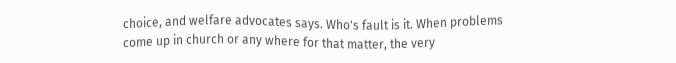choice, and welfare advocates says. Who's fault is it. When problems come up in church or any where for that matter, the very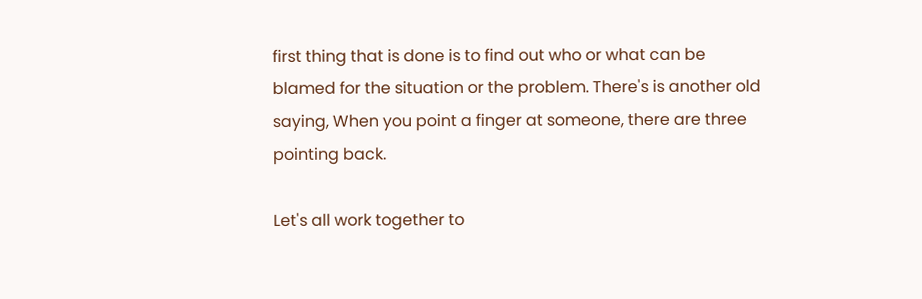first thing that is done is to find out who or what can be blamed for the situation or the problem. There's is another old saying, When you point a finger at someone, there are three pointing back.

Let's all work together to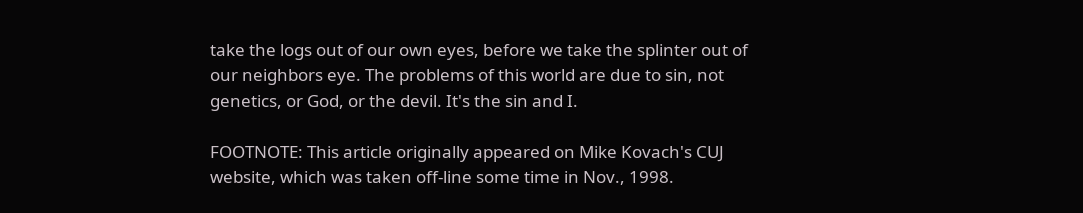take the logs out of our own eyes, before we take the splinter out of our neighbors eye. The problems of this world are due to sin, not genetics, or God, or the devil. It's the sin and I.

FOOTNOTE: This article originally appeared on Mike Kovach's CUJ website, which was taken off-line some time in Nov., 1998.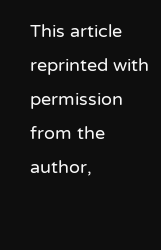This article reprinted with permission from the author,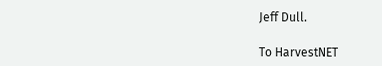Jeff Dull.

To HarvestNET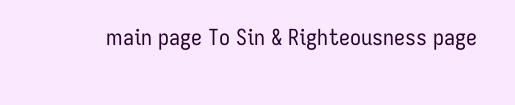main page To Sin & Righteousness page